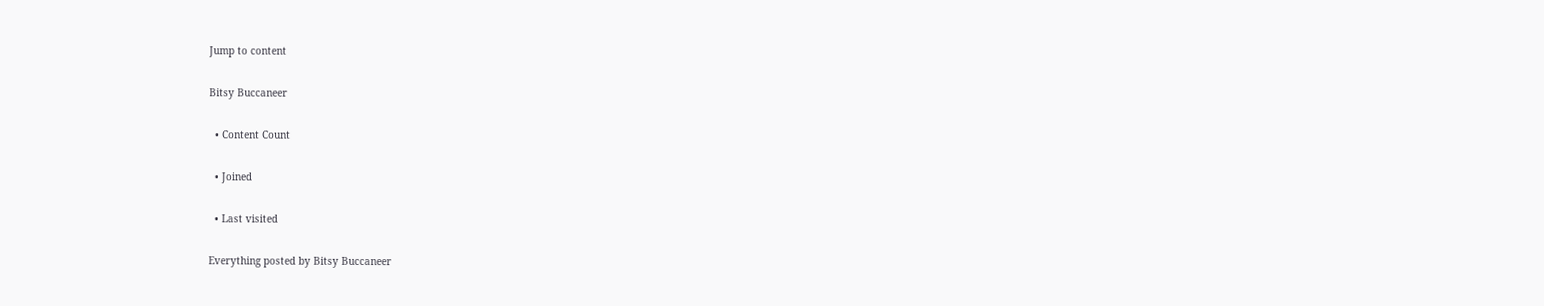Jump to content

Bitsy Buccaneer

  • Content Count

  • Joined

  • Last visited

Everything posted by Bitsy Buccaneer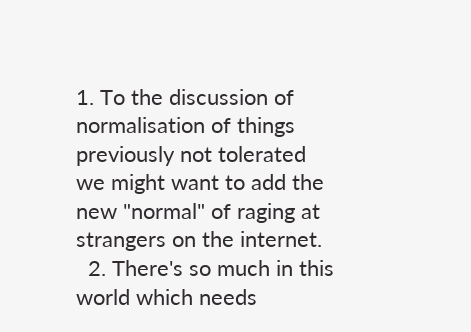1. To the discussion of normalisation of things previously not tolerated we might want to add the new "normal" of raging at strangers on the internet.
  2. There's so much in this world which needs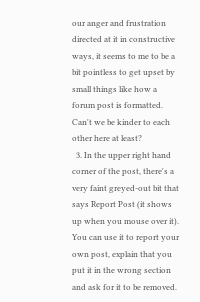our anger and frustration directed at it in constructive ways, it seems to me to be a bit pointless to get upset by small things like how a forum post is formatted. Can't we be kinder to each other here at least?
  3. In the upper right hand corner of the post, there's a very faint greyed-out bit that says Report Post (it shows up when you mouse over it). You can use it to report your own post, explain that you put it in the wrong section and ask for it to be removed.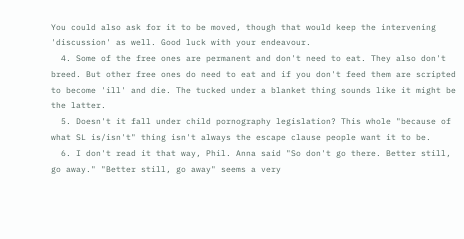You could also ask for it to be moved, though that would keep the intervening 'discussion' as well. Good luck with your endeavour.
  4. Some of the free ones are permanent and don't need to eat. They also don't breed. But other free ones do need to eat and if you don't feed them are scripted to become 'ill' and die. The tucked under a blanket thing sounds like it might be the latter.
  5. Doesn't it fall under child pornography legislation? This whole "because of what SL is/isn't" thing isn't always the escape clause people want it to be.
  6. I don't read it that way, Phil. Anna said "So don't go there. Better still, go away." "Better still, go away" seems a very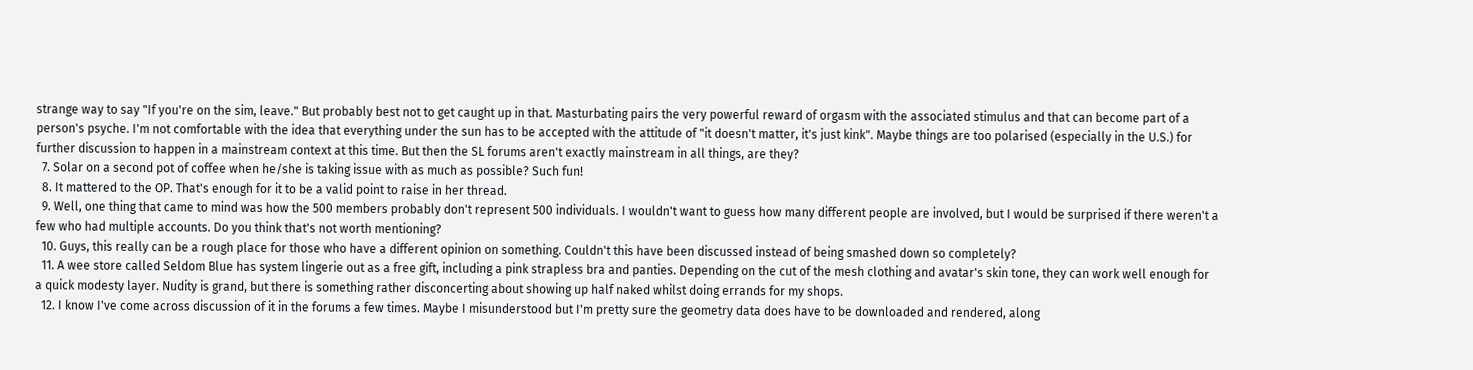strange way to say "If you're on the sim, leave." But probably best not to get caught up in that. Masturbating pairs the very powerful reward of orgasm with the associated stimulus and that can become part of a person's psyche. I'm not comfortable with the idea that everything under the sun has to be accepted with the attitude of "it doesn't matter, it's just kink". Maybe things are too polarised (especially in the U.S.) for further discussion to happen in a mainstream context at this time. But then the SL forums aren't exactly mainstream in all things, are they?
  7. Solar on a second pot of coffee when he/she is taking issue with as much as possible? Such fun!
  8. It mattered to the OP. That's enough for it to be a valid point to raise in her thread.
  9. Well, one thing that came to mind was how the 500 members probably don't represent 500 individuals. I wouldn't want to guess how many different people are involved, but I would be surprised if there weren't a few who had multiple accounts. Do you think that's not worth mentioning?
  10. Guys, this really can be a rough place for those who have a different opinion on something. Couldn't this have been discussed instead of being smashed down so completely?
  11. A wee store called Seldom Blue has system lingerie out as a free gift, including a pink strapless bra and panties. Depending on the cut of the mesh clothing and avatar's skin tone, they can work well enough for a quick modesty layer. Nudity is grand, but there is something rather disconcerting about showing up half naked whilst doing errands for my shops.
  12. I know I've come across discussion of it in the forums a few times. Maybe I misunderstood but I'm pretty sure the geometry data does have to be downloaded and rendered, along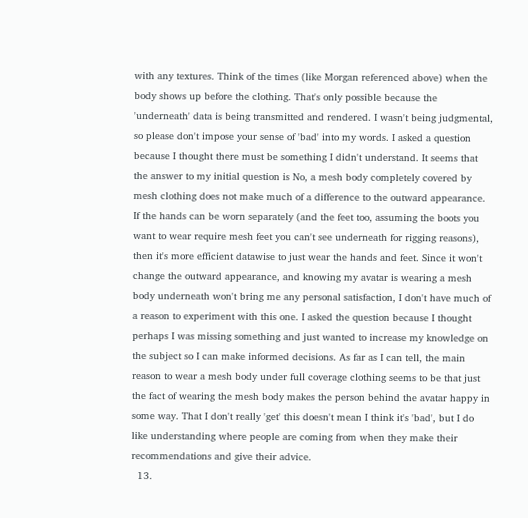with any textures. Think of the times (like Morgan referenced above) when the body shows up before the clothing. That's only possible because the 'underneath' data is being transmitted and rendered. I wasn't being judgmental, so please don't impose your sense of 'bad' into my words. I asked a question because I thought there must be something I didn't understand. It seems that the answer to my initial question is No, a mesh body completely covered by mesh clothing does not make much of a difference to the outward appearance. If the hands can be worn separately (and the feet too, assuming the boots you want to wear require mesh feet you can't see underneath for rigging reasons), then it's more efficient datawise to just wear the hands and feet. Since it won't change the outward appearance, and knowing my avatar is wearing a mesh body underneath won't bring me any personal satisfaction, I don't have much of a reason to experiment with this one. I asked the question because I thought perhaps I was missing something and just wanted to increase my knowledge on the subject so I can make informed decisions. As far as I can tell, the main reason to wear a mesh body under full coverage clothing seems to be that just the fact of wearing the mesh body makes the person behind the avatar happy in some way. That I don't really 'get' this doesn't mean I think it's 'bad', but I do like understanding where people are coming from when they make their recommendations and give their advice.
  13.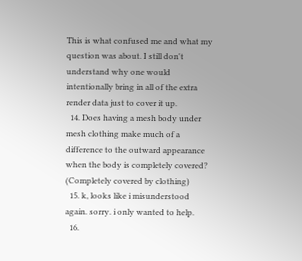This is what confused me and what my question was about. I still don't understand why one would intentionally bring in all of the extra render data just to cover it up.
  14. Does having a mesh body under mesh clothing make much of a difference to the outward appearance when the body is completely covered? (Completely covered by clothing)
  15. k, looks like i misunderstood again. sorry. i only wanted to help.
  16.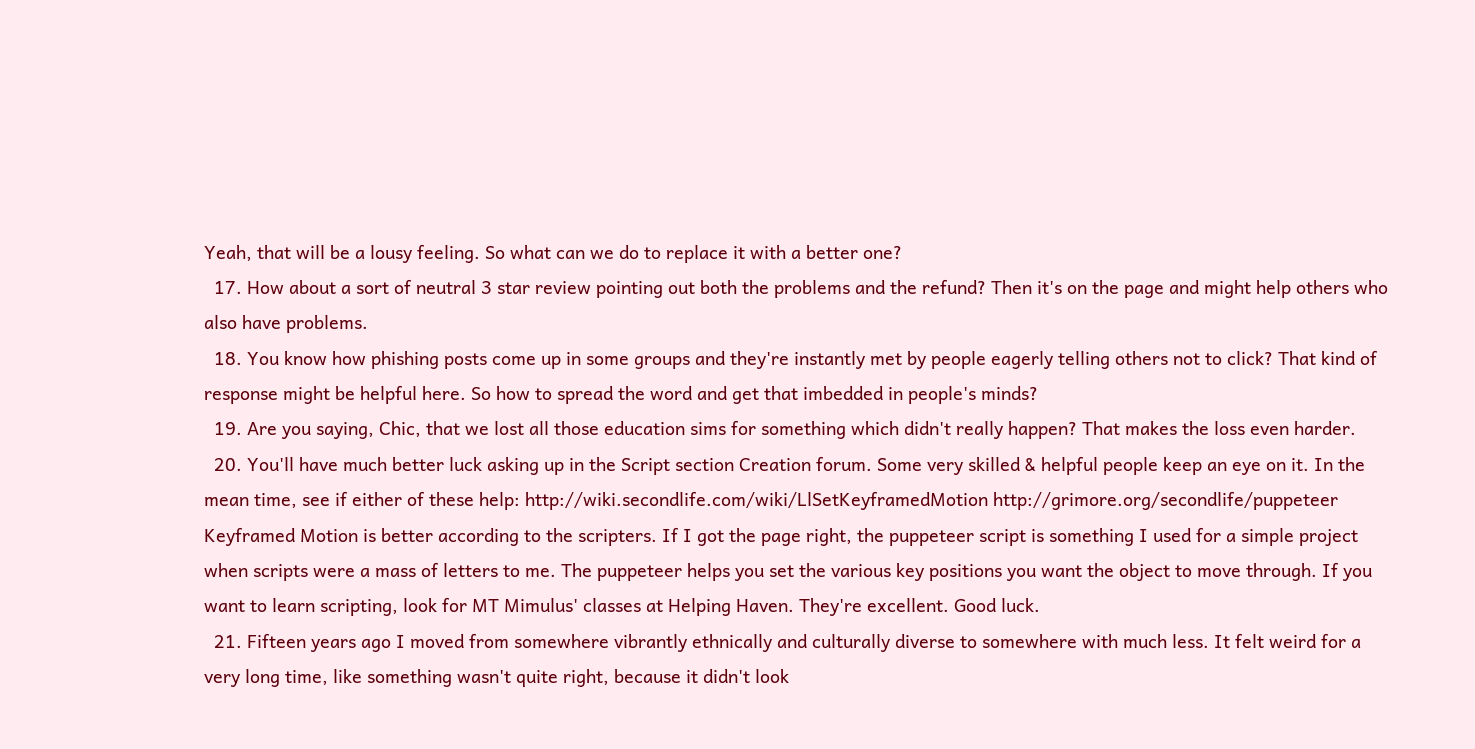Yeah, that will be a lousy feeling. So what can we do to replace it with a better one?
  17. How about a sort of neutral 3 star review pointing out both the problems and the refund? Then it's on the page and might help others who also have problems.
  18. You know how phishing posts come up in some groups and they're instantly met by people eagerly telling others not to click? That kind of response might be helpful here. So how to spread the word and get that imbedded in people's minds?
  19. Are you saying, Chic, that we lost all those education sims for something which didn't really happen? That makes the loss even harder.
  20. You'll have much better luck asking up in the Script section Creation forum. Some very skilled & helpful people keep an eye on it. In the mean time, see if either of these help: http://wiki.secondlife.com/wiki/LlSetKeyframedMotion http://grimore.org/secondlife/puppeteer Keyframed Motion is better according to the scripters. If I got the page right, the puppeteer script is something I used for a simple project when scripts were a mass of letters to me. The puppeteer helps you set the various key positions you want the object to move through. If you want to learn scripting, look for MT Mimulus' classes at Helping Haven. They're excellent. Good luck.
  21. Fifteen years ago I moved from somewhere vibrantly ethnically and culturally diverse to somewhere with much less. It felt weird for a very long time, like something wasn't quite right, because it didn't look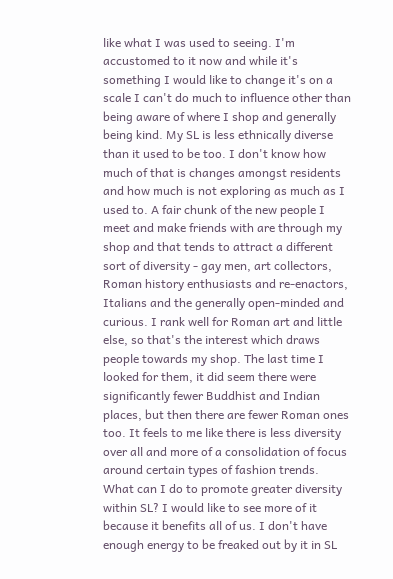like what I was used to seeing. I'm accustomed to it now and while it's something I would like to change it's on a scale I can't do much to influence other than being aware of where I shop and generally being kind. My SL is less ethnically diverse than it used to be too. I don't know how much of that is changes amongst residents and how much is not exploring as much as I used to. A fair chunk of the new people I meet and make friends with are through my shop and that tends to attract a different sort of diversity - gay men, art collectors, Roman history enthusiasts and re-enactors, Italians and the generally open-minded and curious. I rank well for Roman art and little else, so that's the interest which draws people towards my shop. The last time I looked for them, it did seem there were significantly fewer Buddhist and Indian places, but then there are fewer Roman ones too. It feels to me like there is less diversity over all and more of a consolidation of focus around certain types of fashion trends. What can I do to promote greater diversity within SL? I would like to see more of it because it benefits all of us. I don't have enough energy to be freaked out by it in SL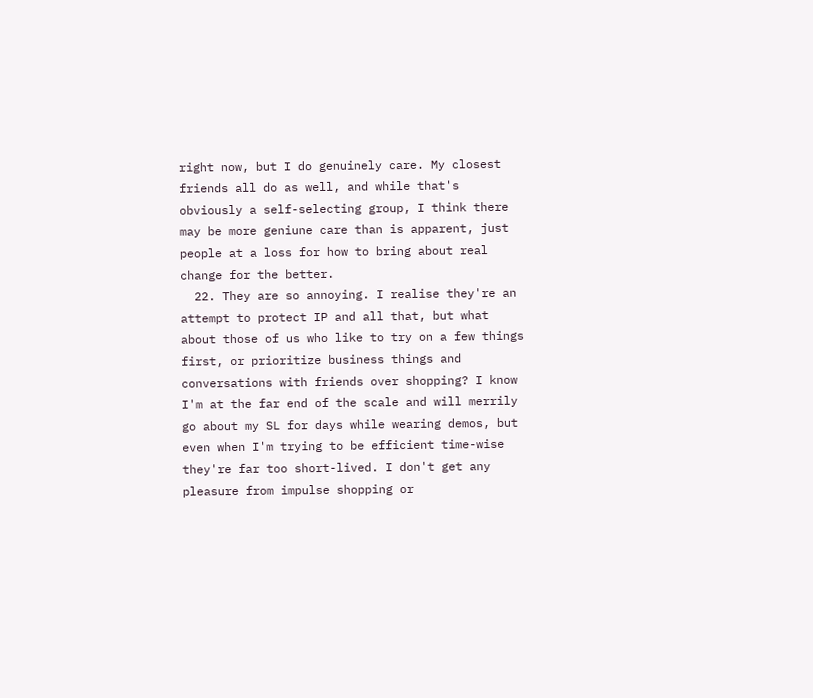right now, but I do genuinely care. My closest friends all do as well, and while that's obviously a self-selecting group, I think there may be more geniune care than is apparent, just people at a loss for how to bring about real change for the better.
  22. They are so annoying. I realise they're an attempt to protect IP and all that, but what about those of us who like to try on a few things first, or prioritize business things and conversations with friends over shopping? I know I'm at the far end of the scale and will merrily go about my SL for days while wearing demos, but even when I'm trying to be efficient time-wise they're far too short-lived. I don't get any pleasure from impulse shopping or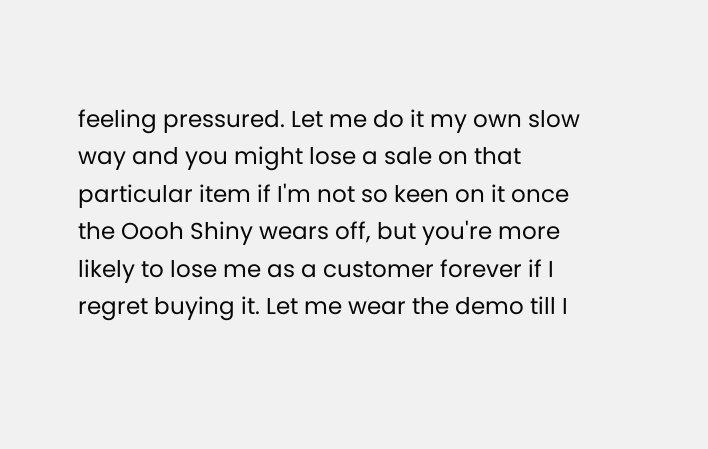feeling pressured. Let me do it my own slow way and you might lose a sale on that particular item if I'm not so keen on it once the Oooh Shiny wears off, but you're more likely to lose me as a customer forever if I regret buying it. Let me wear the demo till I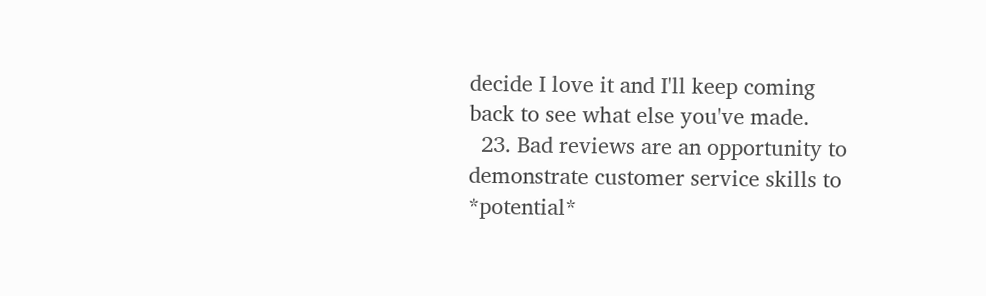decide I love it and I'll keep coming back to see what else you've made.
  23. Bad reviews are an opportunity to demonstrate customer service skills to *potential*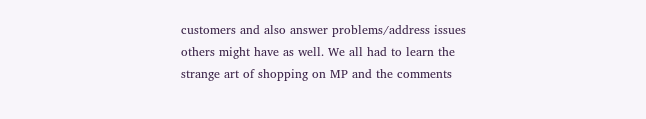customers and also answer problems/address issues others might have as well. We all had to learn the strange art of shopping on MP and the comments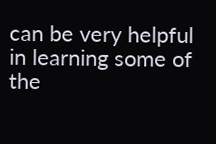can be very helpful in learning some of the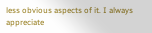less obvious aspects of it. I always appreciate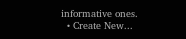informative ones.
  • Create New...